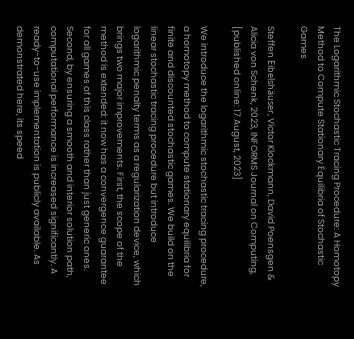The Logarithmic Stochastic Tracing Procedure: A Homotopy Method to Compute Stationary Equilibria of Stochastic Games

Steffen Eibelshäuser, Victor Klockmann, David Poensgen & Alicia von Schenk, 2023, INFORMS Journal on Computing, [published online: 17 August, 2023]

We introduce the logarithmic stochastic tracing procedure, a homotopy method to compute stationary equilibria for finite and discounted stochastic games. We build on the linear stochastic tracing procedure but introduce logarithmic penalty terms as a regularization device, which brings two major improvements. First, the scope of the method is extended: it now has a convergence guarantee for all games of this class rather than just generic ones. Second, by ensuring a smooth and interior solution path, computational performance is increased significantly. A ready-to-use implementation is publicly available. As demonstrated here, its speed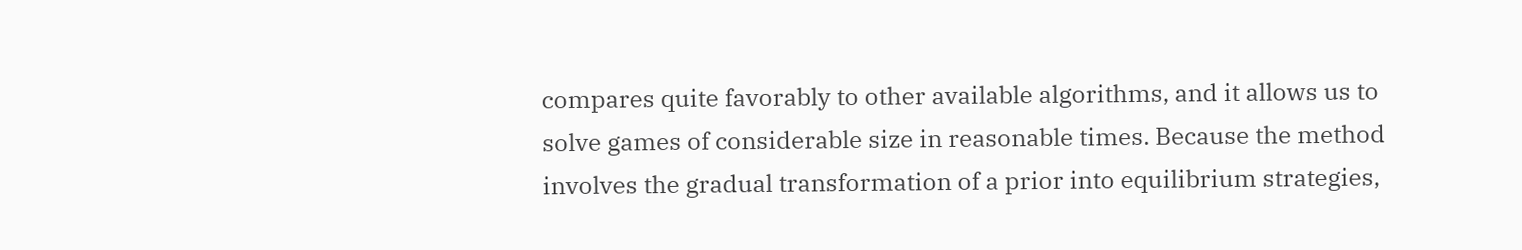compares quite favorably to other available algorithms, and it allows us to solve games of considerable size in reasonable times. Because the method involves the gradual transformation of a prior into equilibrium strategies,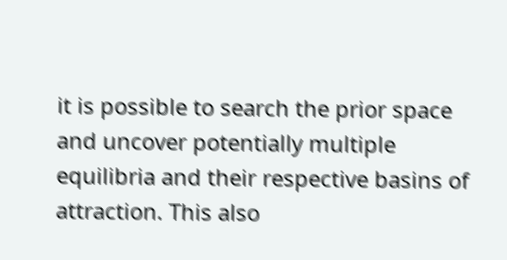it is possible to search the prior space and uncover potentially multiple equilibria and their respective basins of attraction. This also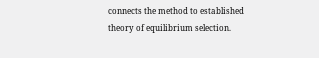connects the method to established theory of equilibrium selection.